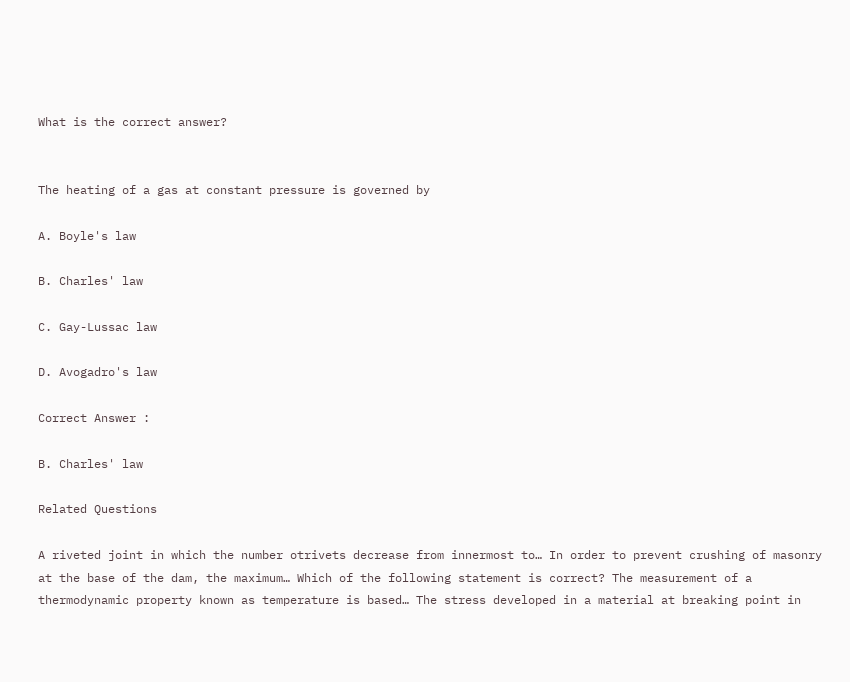What is the correct answer?


The heating of a gas at constant pressure is governed by

A. Boyle's law

B. Charles' law

C. Gay-Lussac law

D. Avogadro's law

Correct Answer :

B. Charles' law

Related Questions

A riveted joint in which the number otrivets decrease from innermost to… In order to prevent crushing of masonry at the base of the dam, the maximum… Which of the following statement is correct? The measurement of a thermodynamic property known as temperature is based… The stress developed in a material at breaking point in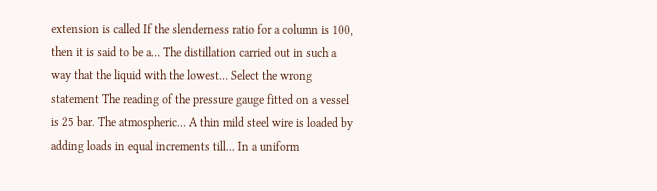extension is called If the slenderness ratio for a column is 100, then it is said to be a… The distillation carried out in such a way that the liquid with the lowest… Select the wrong statement The reading of the pressure gauge fitted on a vessel is 25 bar. The atmospheric… A thin mild steel wire is loaded by adding loads in equal increments till… In a uniform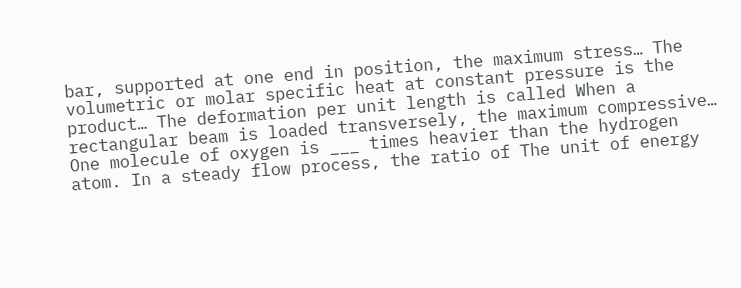bar, supported at one end in position, the maximum stress… The volumetric or molar specific heat at constant pressure is the product… The deformation per unit length is called When a rectangular beam is loaded transversely, the maximum compressive… One molecule of oxygen is ___ times heavier than the hydrogen atom. In a steady flow process, the ratio of The unit of energy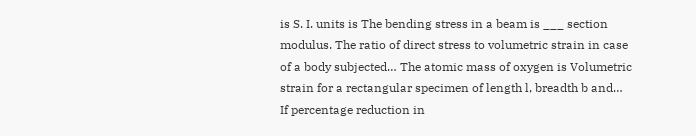is S. I. units is The bending stress in a beam is ___ section modulus. The ratio of direct stress to volumetric strain in case of a body subjected… The atomic mass of oxygen is Volumetric strain for a rectangular specimen of length l, breadth b and… If percentage reduction in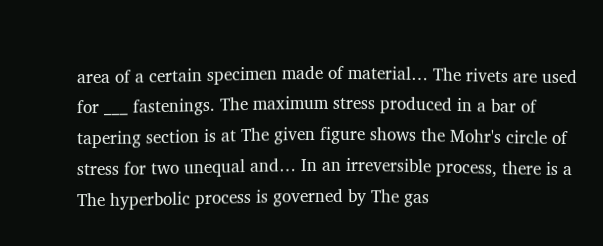area of a certain specimen made of material… The rivets are used for ___ fastenings. The maximum stress produced in a bar of tapering section is at The given figure shows the Mohr's circle of stress for two unequal and… In an irreversible process, there is a The hyperbolic process is governed by The gas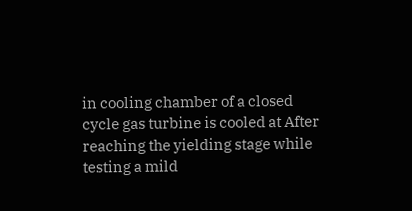in cooling chamber of a closed cycle gas turbine is cooled at After reaching the yielding stage while testing a mild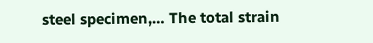steel specimen,… The total strain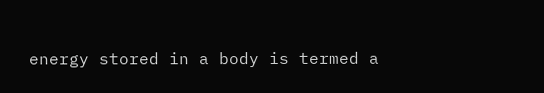energy stored in a body is termed a